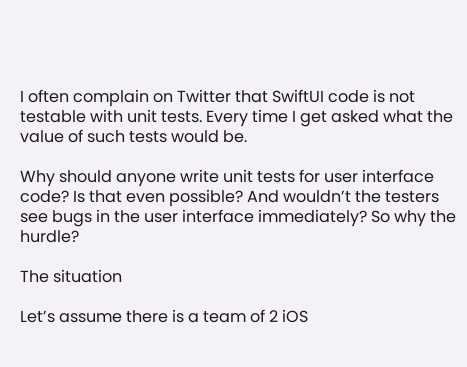I often complain on Twitter that SwiftUI code is not testable with unit tests. Every time I get asked what the value of such tests would be.

Why should anyone write unit tests for user interface code? Is that even possible? And wouldn’t the testers see bugs in the user interface immediately? So why the hurdle?

The situation

Let’s assume there is a team of 2 iOS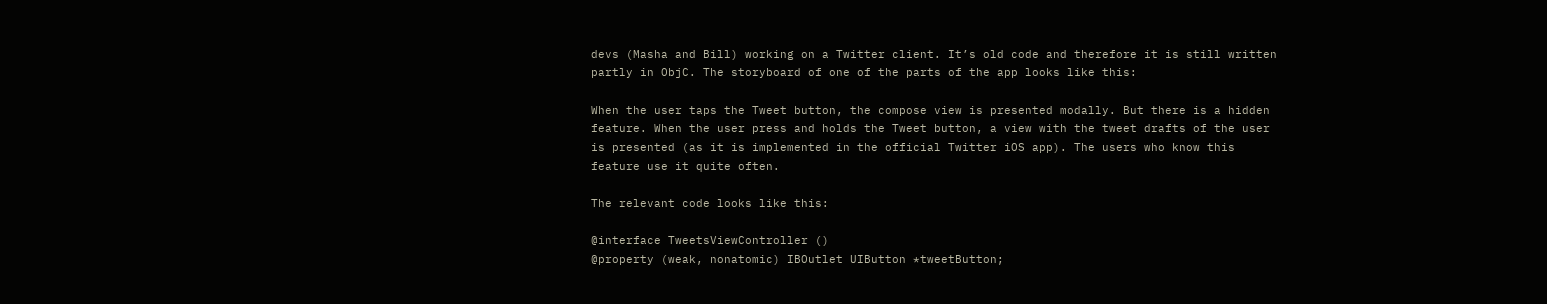devs (Masha and Bill) working on a Twitter client. It’s old code and therefore it is still written partly in ObjC. The storyboard of one of the parts of the app looks like this:

When the user taps the Tweet button, the compose view is presented modally. But there is a hidden feature. When the user press and holds the Tweet button, a view with the tweet drafts of the user is presented (as it is implemented in the official Twitter iOS app). The users who know this feature use it quite often.

The relevant code looks like this:

@interface TweetsViewController ()
@property (weak, nonatomic) IBOutlet UIButton *tweetButton;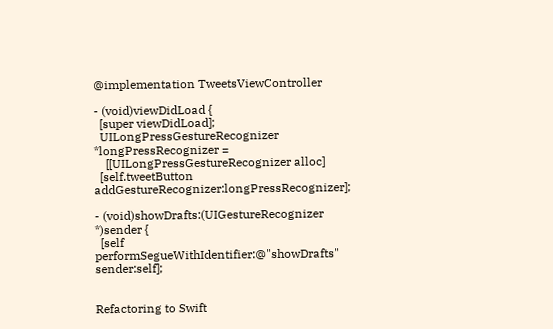@implementation TweetsViewController

- (void)viewDidLoad {
  [super viewDidLoad];
  UILongPressGestureRecognizer *longPressRecognizer =
    [[UILongPressGestureRecognizer alloc]
  [self.tweetButton addGestureRecognizer:longPressRecognizer];

- (void)showDrafts:(UIGestureRecognizer *)sender {
  [self performSegueWithIdentifier:@"showDrafts" sender:self];


Refactoring to Swift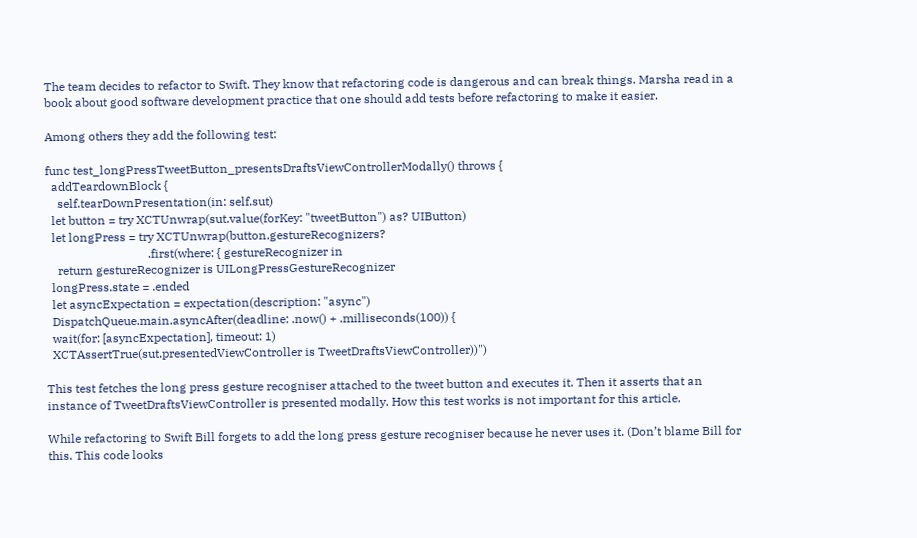The team decides to refactor to Swift. They know that refactoring code is dangerous and can break things. Marsha read in a book about good software development practice that one should add tests before refactoring to make it easier.

Among others they add the following test:

func test_longPressTweetButton_presentsDraftsViewControllerModally() throws {
  addTeardownBlock {
    self.tearDownPresentation(in: self.sut)
  let button = try XCTUnwrap(sut.value(forKey: "tweetButton") as? UIButton)
  let longPress = try XCTUnwrap(button.gestureRecognizers?
                                  .first(where: { gestureRecognizer in
    return gestureRecognizer is UILongPressGestureRecognizer
  longPress.state = .ended
  let asyncExpectation = expectation(description: "async")
  DispatchQueue.main.asyncAfter(deadline: .now() + .milliseconds(100)) {
  wait(for: [asyncExpectation], timeout: 1)
  XCTAssertTrue(sut.presentedViewController is TweetDraftsViewController))")

This test fetches the long press gesture recogniser attached to the tweet button and executes it. Then it asserts that an instance of TweetDraftsViewController is presented modally. How this test works is not important for this article.

While refactoring to Swift Bill forgets to add the long press gesture recogniser because he never uses it. (Don’t blame Bill for this. This code looks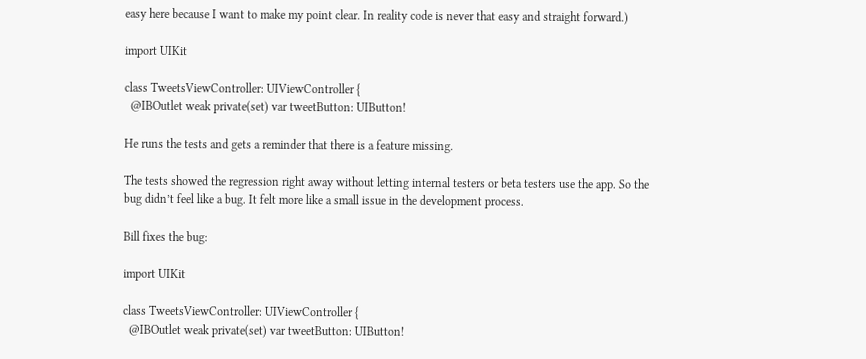easy here because I want to make my point clear. In reality code is never that easy and straight forward.)

import UIKit

class TweetsViewController: UIViewController {
  @IBOutlet weak private(set) var tweetButton: UIButton!

He runs the tests and gets a reminder that there is a feature missing.

The tests showed the regression right away without letting internal testers or beta testers use the app. So the bug didn’t feel like a bug. It felt more like a small issue in the development process.

Bill fixes the bug:

import UIKit

class TweetsViewController: UIViewController {
  @IBOutlet weak private(set) var tweetButton: UIButton!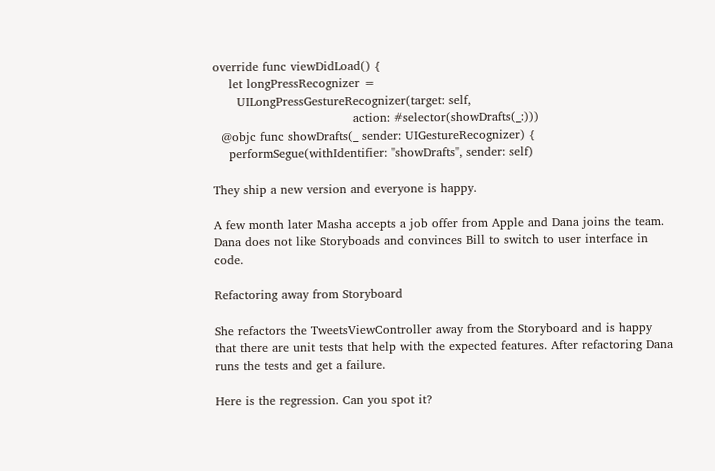override func viewDidLoad() {
    let longPressRecognizer =
      UILongPressGestureRecognizer(target: self,
                                   action: #selector(showDrafts(_:)))
  @objc func showDrafts(_ sender: UIGestureRecognizer) {
    performSegue(withIdentifier: "showDrafts", sender: self)

They ship a new version and everyone is happy.

A few month later Masha accepts a job offer from Apple and Dana joins the team. Dana does not like Storyboads and convinces Bill to switch to user interface in code.

Refactoring away from Storyboard

She refactors the TweetsViewController away from the Storyboard and is happy that there are unit tests that help with the expected features. After refactoring Dana runs the tests and get a failure.

Here is the regression. Can you spot it?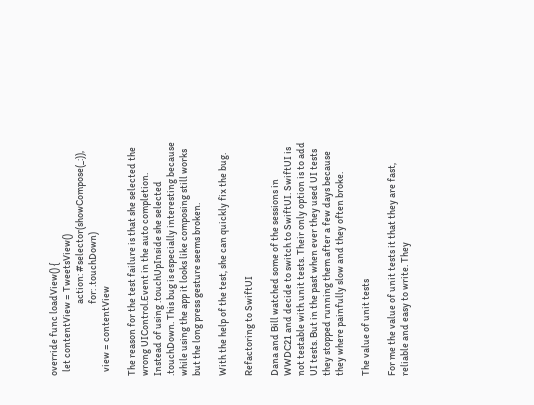override func loadView() {
  let contentView = TweetsView()
                                    action: #selector(showCompose(_:)),
                                    for: .touchDown)
  view = contentView

The reason for the test failure is that she selected the wrong UIControl.Event in the auto completion. Instead of using .touchUpInside she selected .touchDown. This bug is especially interesting because while using the app it looks like composing still works but the long press gesture seems broken.

With the help of the test, she can quickly fix the bug.

Refactoring to SwiftUI

Dana and Bill watched some of the sessions in WWDC21 and decide to switch to SwiftUI. SwiftUI is not testable with unit tests. Their only option is to add UI tests. But in the past when ever they used UI tests they stopped running them after a few days because they where painfully slow and they often broke.

The value of unit tests

For me the value of unit tests it that they are fast, reliable and easy to write. They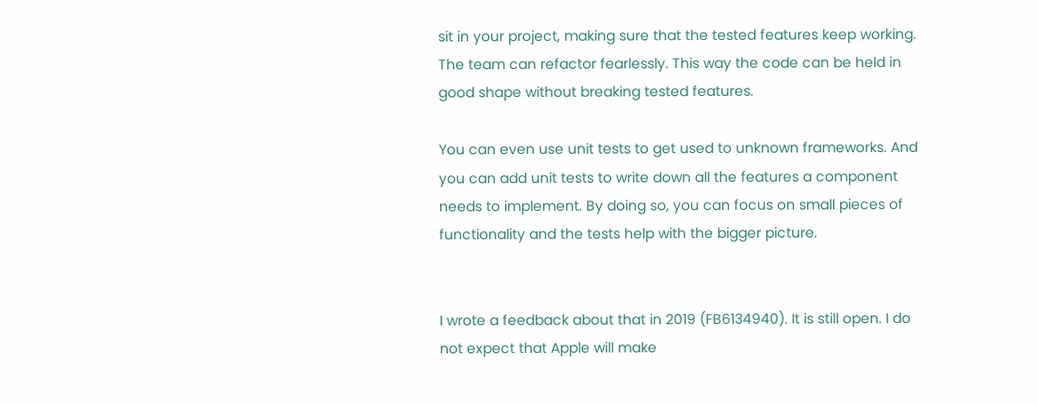sit in your project, making sure that the tested features keep working. The team can refactor fearlessly. This way the code can be held in good shape without breaking tested features.

You can even use unit tests to get used to unknown frameworks. And you can add unit tests to write down all the features a component needs to implement. By doing so, you can focus on small pieces of functionality and the tests help with the bigger picture.


I wrote a feedback about that in 2019 (FB6134940). It is still open. I do not expect that Apple will make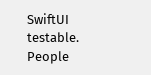SwiftUI testable. People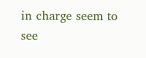in charge seem to see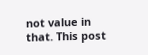not value in that. This post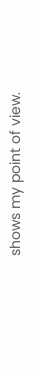shows my point of view.